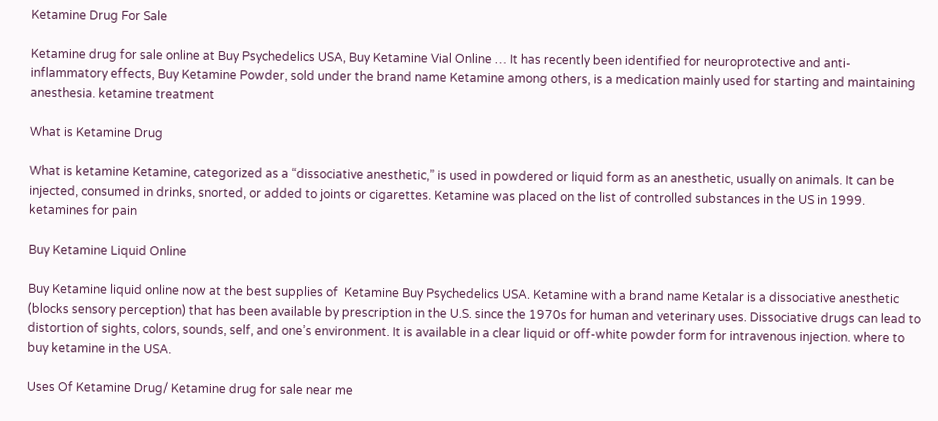Ketamine Drug For Sale

Ketamine drug for sale online at Buy Psychedelics USA, Buy Ketamine Vial Online … It has recently been identified for neuroprotective and anti-inflammatory effects, Buy Ketamine Powder, sold under the brand name Ketamine among others, is a medication mainly used for starting and maintaining anesthesia. ketamine treatment

What is Ketamine Drug

What is ketamine Ketamine, categorized as a “dissociative anesthetic,” is used in powdered or liquid form as an anesthetic, usually on animals. It can be injected, consumed in drinks, snorted, or added to joints or cigarettes. Ketamine was placed on the list of controlled substances in the US in 1999. ketamines for pain

Buy Ketamine Liquid Online

Buy Ketamine liquid online now at the best supplies of  Ketamine Buy Psychedelics USA. Ketamine with a brand name Ketalar is a dissociative anesthetic (blocks sensory perception) that has been available by prescription in the U.S. since the 1970s for human and veterinary uses. Dissociative drugs can lead to distortion of sights, colors, sounds, self, and one’s environment. It is available in a clear liquid or off-white powder form for intravenous injection. where to buy ketamine in the USA.

Uses Of Ketamine Drug/ Ketamine drug for sale near me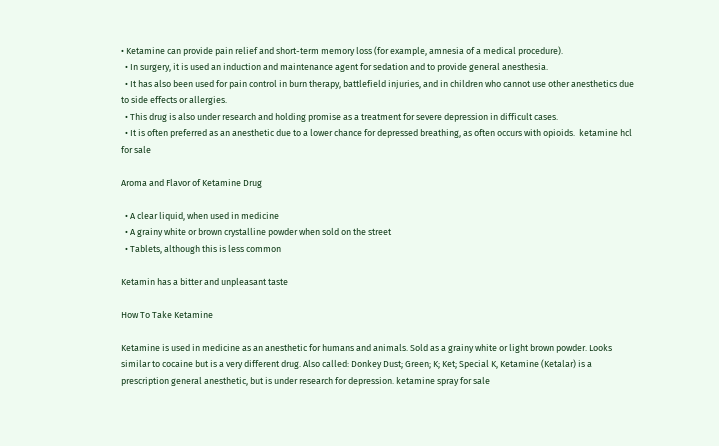• Ketamine can provide pain relief and short-term memory loss (for example, amnesia of a medical procedure).
  • In surgery, it is used an induction and maintenance agent for sedation and to provide general anesthesia.
  • It has also been used for pain control in burn therapy, battlefield injuries, and in children who cannot use other anesthetics due to side effects or allergies.
  • This drug is also under research and holding promise as a treatment for severe depression in difficult cases.
  • It is often preferred as an anesthetic due to a lower chance for depressed breathing, as often occurs with opioids.  ketamine hcl for sale

Aroma and Flavor of Ketamine Drug

  • A clear liquid, when used in medicine
  • A grainy white or brown crystalline powder when sold on the street
  • Tablets, although this is less common

Ketamin has a bitter and unpleasant taste

How To Take Ketamine

Ketamine is used in medicine as an anesthetic for humans and animals. Sold as a grainy white or light brown powder. Looks similar to cocaine but is a very different drug. Also called: Donkey Dust; Green; K; Ket; Special K, Ketamine (Ketalar) is a prescription general anesthetic, but is under research for depression. ketamine spray for sale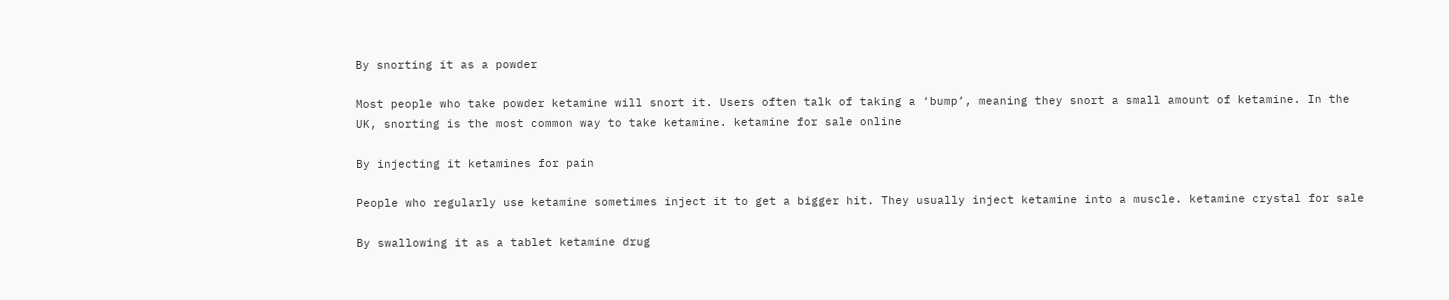By snorting it as a powder

Most people who take powder ketamine will snort it. Users often talk of taking a ‘bump’, meaning they snort a small amount of ketamine. In the UK, snorting is the most common way to take ketamine. ketamine for sale online

By injecting it ketamines for pain

People who regularly use ketamine sometimes inject it to get a bigger hit. They usually inject ketamine into a muscle. ketamine crystal for sale

By swallowing it as a tablet ketamine drug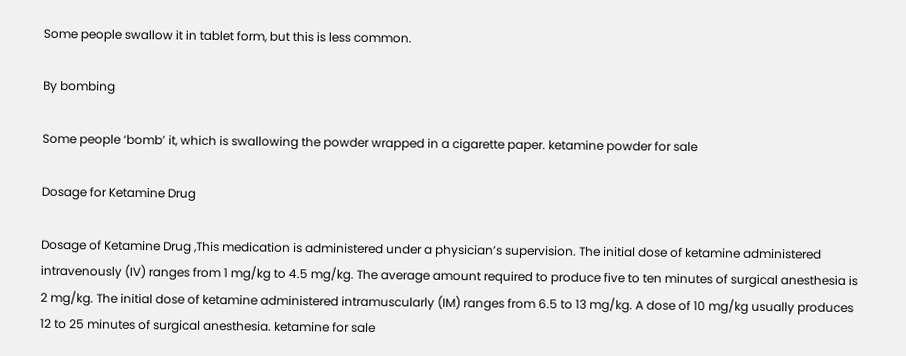Some people swallow it in tablet form, but this is less common.

By bombing

Some people ‘bomb’ it, which is swallowing the powder wrapped in a cigarette paper. ketamine powder for sale

Dosage for Ketamine Drug

Dosage of Ketamine Drug ,This medication is administered under a physician’s supervision. The initial dose of ketamine administered intravenously (IV) ranges from 1 mg/kg to 4.5 mg/kg. The average amount required to produce five to ten minutes of surgical anesthesia is 2 mg/kg. The initial dose of ketamine administered intramuscularly (IM) ranges from 6.5 to 13 mg/kg. A dose of 10 mg/kg usually produces 12 to 25 minutes of surgical anesthesia. ketamine for sale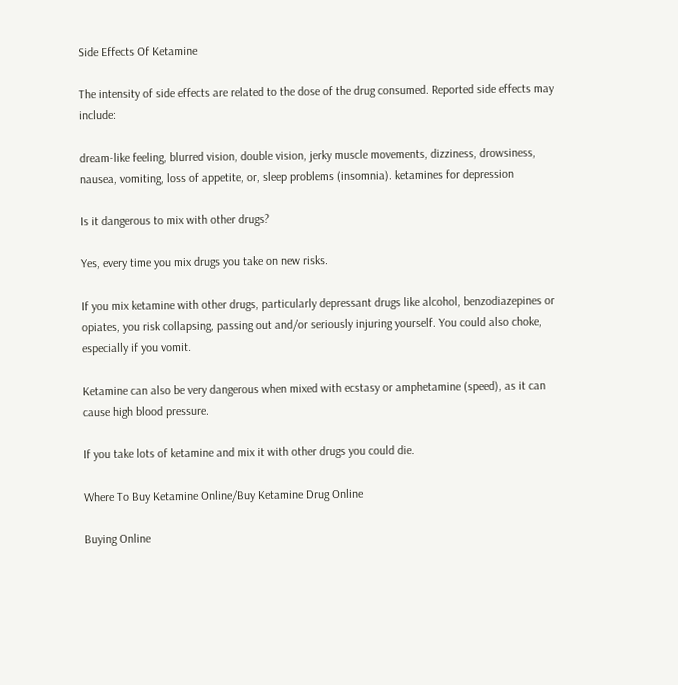Side Effects Of Ketamine

The intensity of side effects are related to the dose of the drug consumed. Reported side effects may include:

dream-like feeling, blurred vision, double vision, jerky muscle movements, dizziness, drowsiness, nausea, vomiting, loss of appetite, or, sleep problems (insomnia). ketamines for depression

Is it dangerous to mix with other drugs?

Yes, every time you mix drugs you take on new risks.

If you mix ketamine with other drugs, particularly depressant drugs like alcohol, benzodiazepines or opiates, you risk collapsing, passing out and/or seriously injuring yourself. You could also choke, especially if you vomit.

Ketamine can also be very dangerous when mixed with ecstasy or amphetamine (speed), as it can cause high blood pressure.

If you take lots of ketamine and mix it with other drugs you could die.

Where To Buy Ketamine Online/Buy Ketamine Drug Online

Buying Online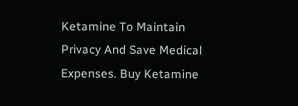Ketamine To Maintain Privacy And Save Medical Expenses. Buy Ketamine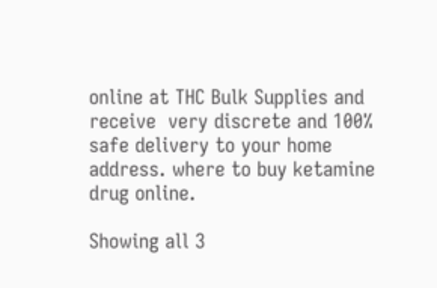online at THC Bulk Supplies and receive  very discrete and 100% safe delivery to your home address. where to buy ketamine drug online.

Showing all 3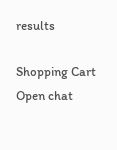results

Shopping Cart
Open chat